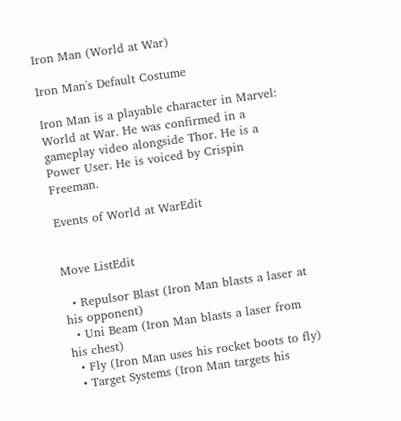Iron Man (World at War)

Iron Man's Default Costume

Iron Man is a playable character in Marvel: World at War. He was confirmed in a gameplay video alongside Thor. He is a Power User. He is voiced by Crispin Freeman.

Events of World at WarEdit


Move ListEdit

  • Repulsor Blast (Iron Man blasts a laser at his opponent)
  • Uni Beam (Iron Man blasts a laser from his chest)
  • Fly (Iron Man uses his rocket boots to fly)
  • Target Systems (Iron Man targets his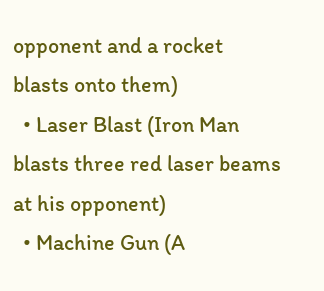opponent and a rocket blasts onto them)
  • Laser Blast (Iron Man blasts three red laser beams at his opponent)
  • Machine Gun (A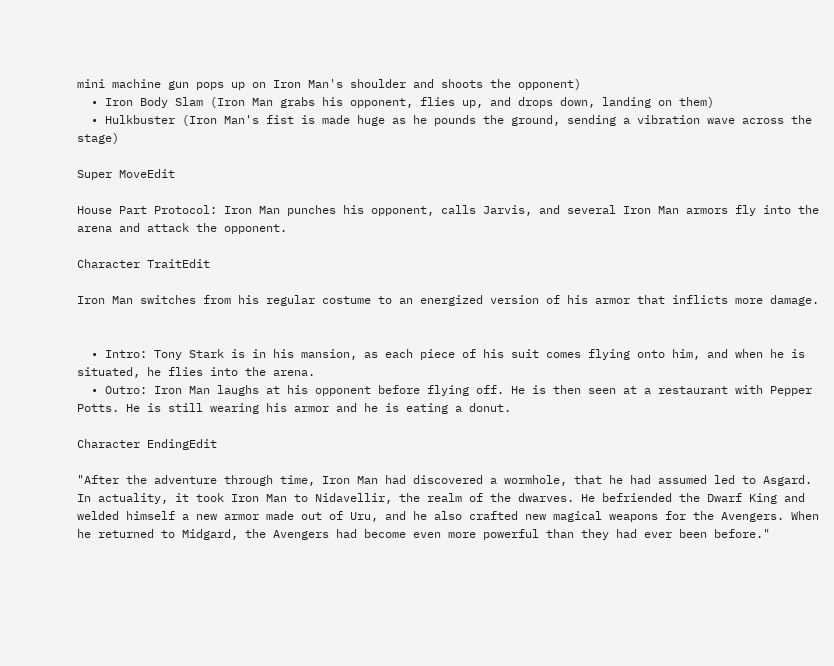mini machine gun pops up on Iron Man's shoulder and shoots the opponent)
  • Iron Body Slam (Iron Man grabs his opponent, flies up, and drops down, landing on them)
  • Hulkbuster (Iron Man's fist is made huge as he pounds the ground, sending a vibration wave across the stage)

Super MoveEdit

House Part Protocol: Iron Man punches his opponent, calls Jarvis, and several Iron Man armors fly into the arena and attack the opponent.

Character TraitEdit

Iron Man switches from his regular costume to an energized version of his armor that inflicts more damage.


  • Intro: Tony Stark is in his mansion, as each piece of his suit comes flying onto him, and when he is situated, he flies into the arena.
  • Outro: Iron Man laughs at his opponent before flying off. He is then seen at a restaurant with Pepper Potts. He is still wearing his armor and he is eating a donut.

Character EndingEdit

"After the adventure through time, Iron Man had discovered a wormhole, that he had assumed led to Asgard. In actuality, it took Iron Man to Nidavellir, the realm of the dwarves. He befriended the Dwarf King and welded himself a new armor made out of Uru, and he also crafted new magical weapons for the Avengers. When he returned to Midgard, the Avengers had become even more powerful than they had ever been before."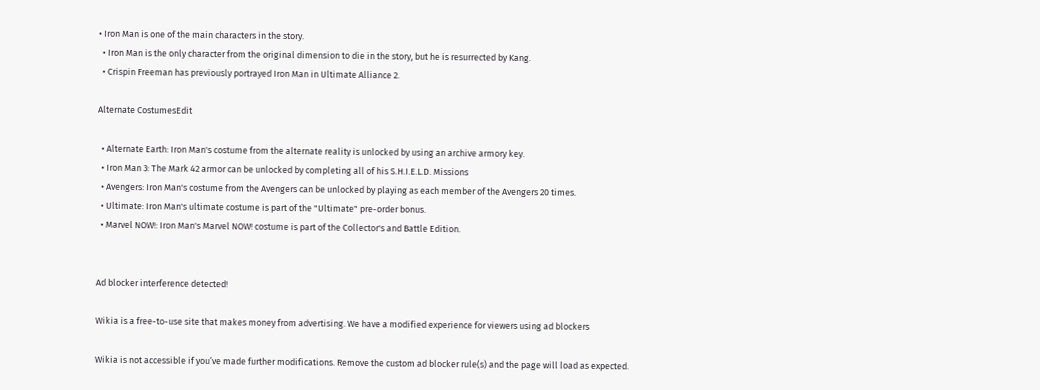• Iron Man is one of the main characters in the story.
  • Iron Man is the only character from the original dimension to die in the story, but he is resurrected by Kang.
  • Crispin Freeman has previously portrayed Iron Man in Ultimate Alliance 2.

Alternate CostumesEdit

  • Alternate Earth: Iron Man's costume from the alternate reality is unlocked by using an archive armory key.
  • Iron Man 3: The Mark 42 armor can be unlocked by completing all of his S.H.I.E.L.D. Missions
  • Avengers: Iron Man's costume from the Avengers can be unlocked by playing as each member of the Avengers 20 times.
  • Ultimate: Iron Man's ultimate costume is part of the "Ultimate" pre-order bonus.
  • Marvel NOW!: Iron Man's Marvel NOW! costume is part of the Collector's and Battle Edition.


Ad blocker interference detected!

Wikia is a free-to-use site that makes money from advertising. We have a modified experience for viewers using ad blockers

Wikia is not accessible if you’ve made further modifications. Remove the custom ad blocker rule(s) and the page will load as expected.